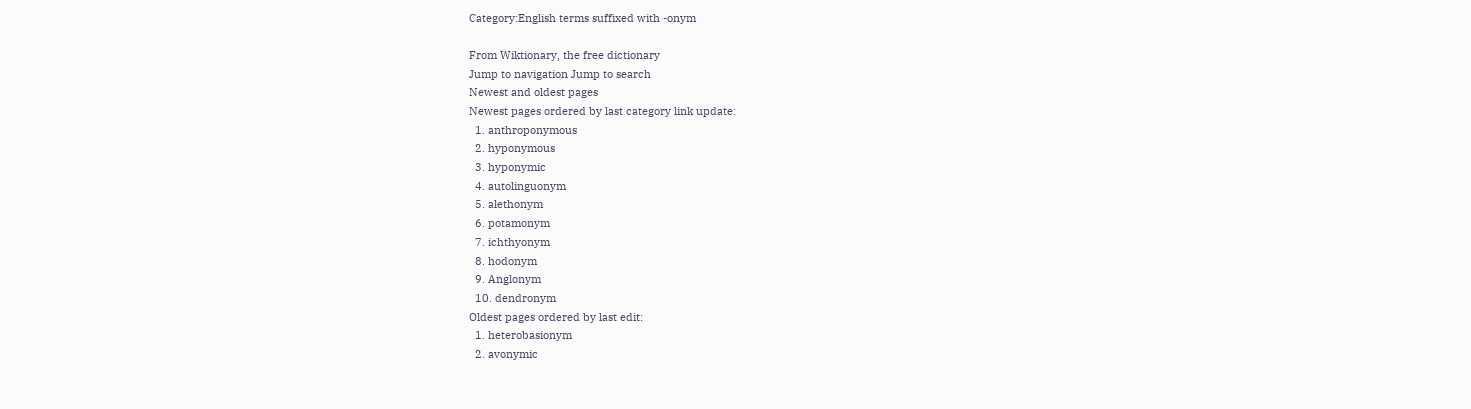Category:English terms suffixed with -onym

From Wiktionary, the free dictionary
Jump to navigation Jump to search
Newest and oldest pages
Newest pages ordered by last category link update:
  1. anthroponymous
  2. hyponymous
  3. hyponymic
  4. autolinguonym
  5. alethonym
  6. potamonym
  7. ichthyonym
  8. hodonym
  9. Anglonym
  10. dendronym
Oldest pages ordered by last edit:
  1. heterobasionym
  2. avonymic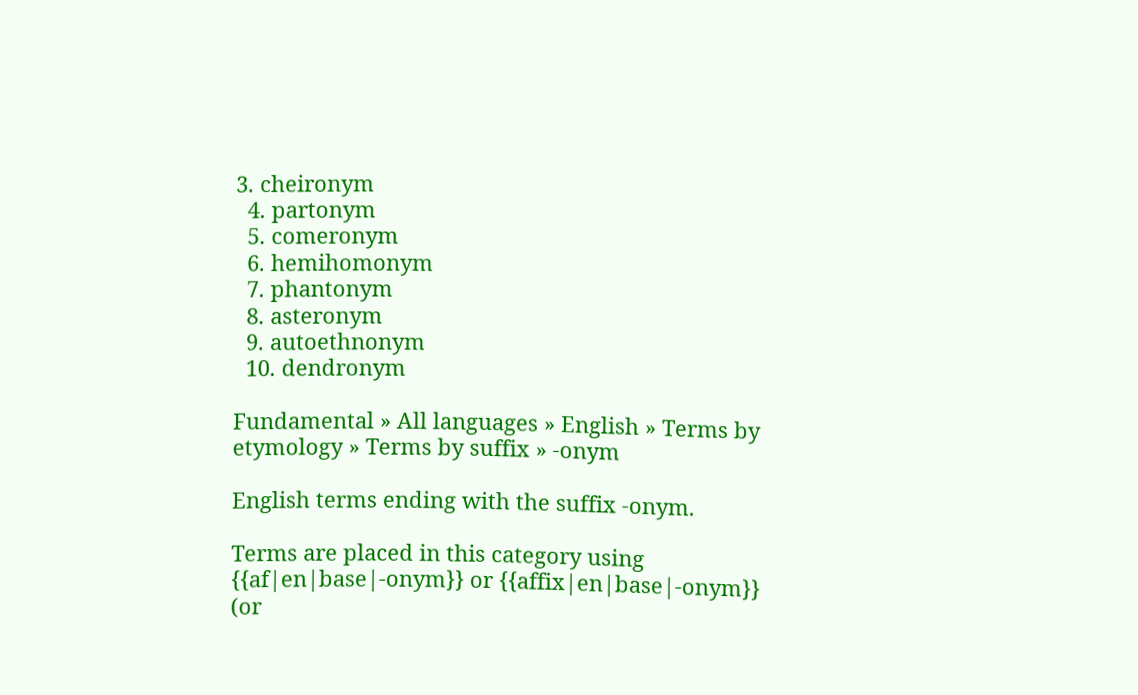3. cheironym
  4. partonym
  5. comeronym
  6. hemihomonym
  7. phantonym
  8. asteronym
  9. autoethnonym
  10. dendronym

Fundamental » All languages » English » Terms by etymology » Terms by suffix » -onym

English terms ending with the suffix -onym.

Terms are placed in this category using {{af|en|base|-onym}} or {{affix|en|base|-onym}} (or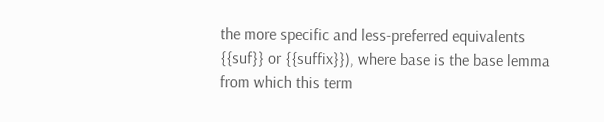the more specific and less-preferred equivalents {{suf}} or {{suffix}}), where base is the base lemma from which this term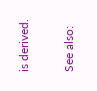is derived.

See also: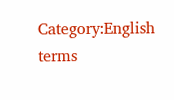Category:English terms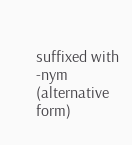suffixed with -nym (alternative form)